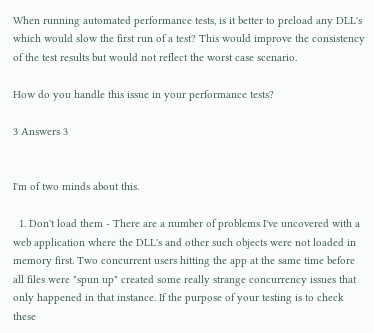When running automated performance tests, is it better to preload any DLL's which would slow the first run of a test? This would improve the consistency of the test results but would not reflect the worst case scenario.

How do you handle this issue in your performance tests?

3 Answers 3


I'm of two minds about this.

  1. Don't load them - There are a number of problems I've uncovered with a web application where the DLL's and other such objects were not loaded in memory first. Two concurrent users hitting the app at the same time before all files were "spun up" created some really strange concurrency issues that only happened in that instance. If the purpose of your testing is to check these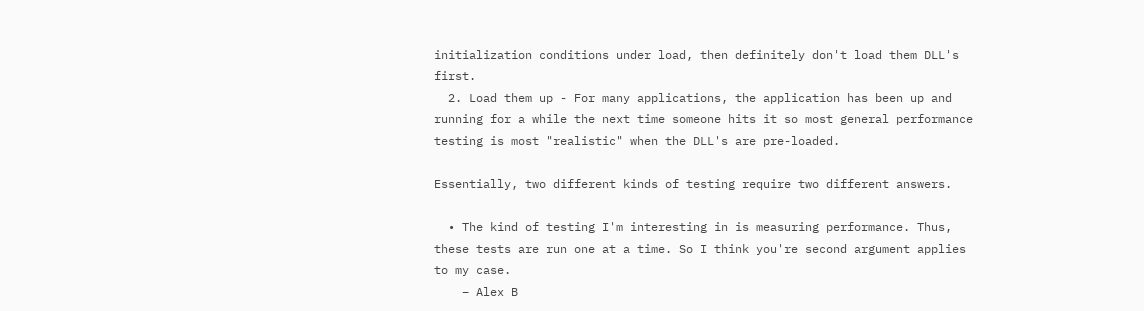initialization conditions under load, then definitely don't load them DLL's first.
  2. Load them up - For many applications, the application has been up and running for a while the next time someone hits it so most general performance testing is most "realistic" when the DLL's are pre-loaded.

Essentially, two different kinds of testing require two different answers.

  • The kind of testing I'm interesting in is measuring performance. Thus, these tests are run one at a time. So I think you're second argument applies to my case.
    – Alex B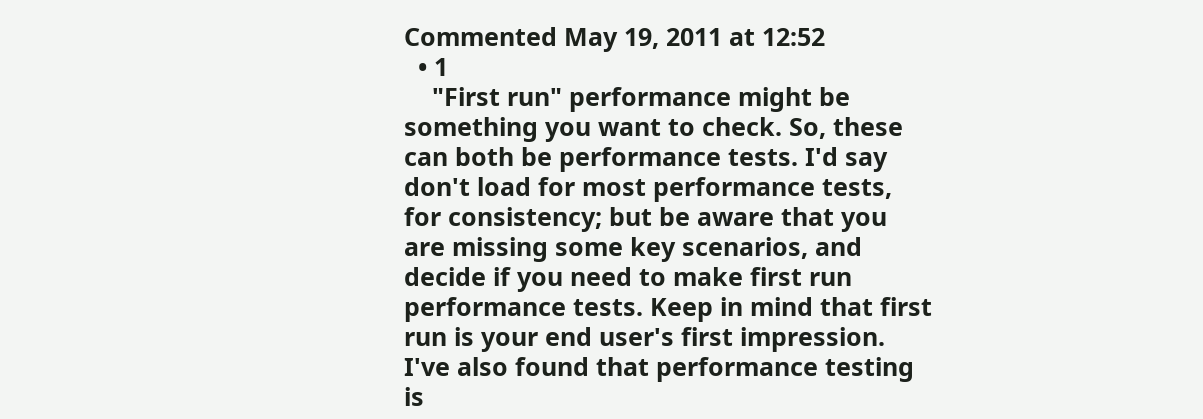Commented May 19, 2011 at 12:52
  • 1
    "First run" performance might be something you want to check. So, these can both be performance tests. I'd say don't load for most performance tests, for consistency; but be aware that you are missing some key scenarios, and decide if you need to make first run performance tests. Keep in mind that first run is your end user's first impression. I've also found that performance testing is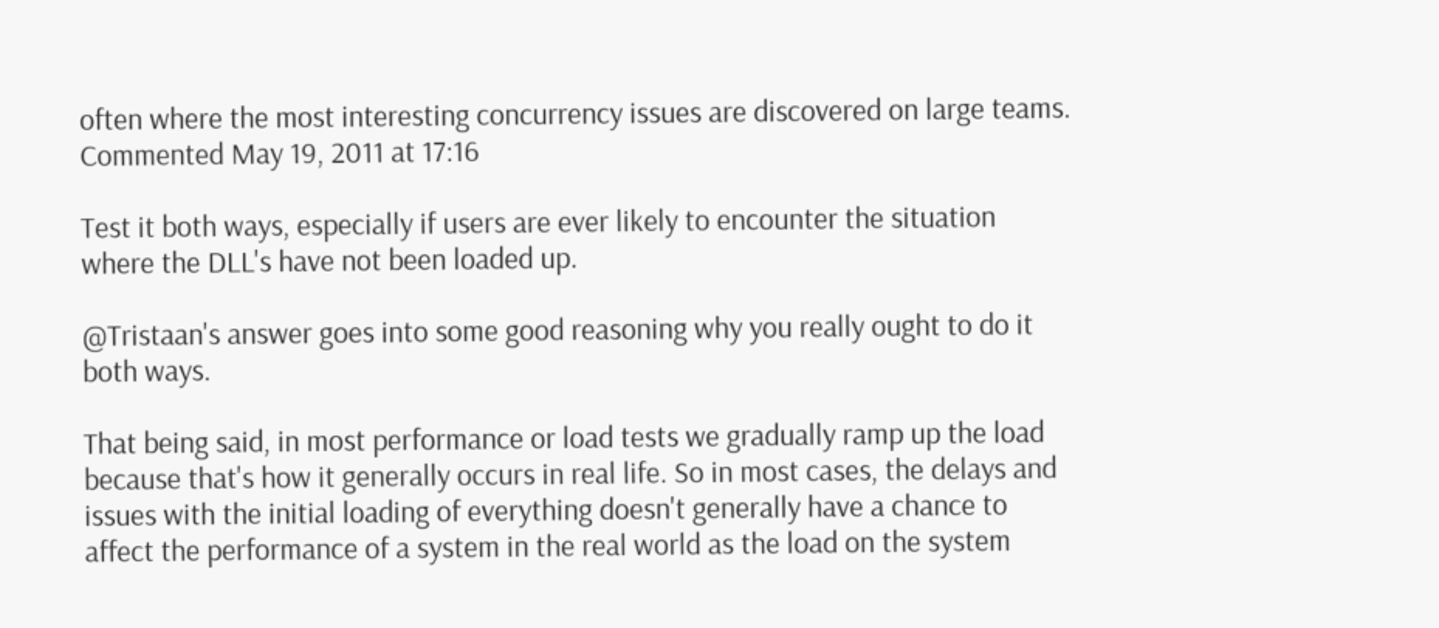often where the most interesting concurrency issues are discovered on large teams. Commented May 19, 2011 at 17:16

Test it both ways, especially if users are ever likely to encounter the situation where the DLL's have not been loaded up.

@Tristaan's answer goes into some good reasoning why you really ought to do it both ways.

That being said, in most performance or load tests we gradually ramp up the load because that's how it generally occurs in real life. So in most cases, the delays and issues with the initial loading of everything doesn't generally have a chance to affect the performance of a system in the real world as the load on the system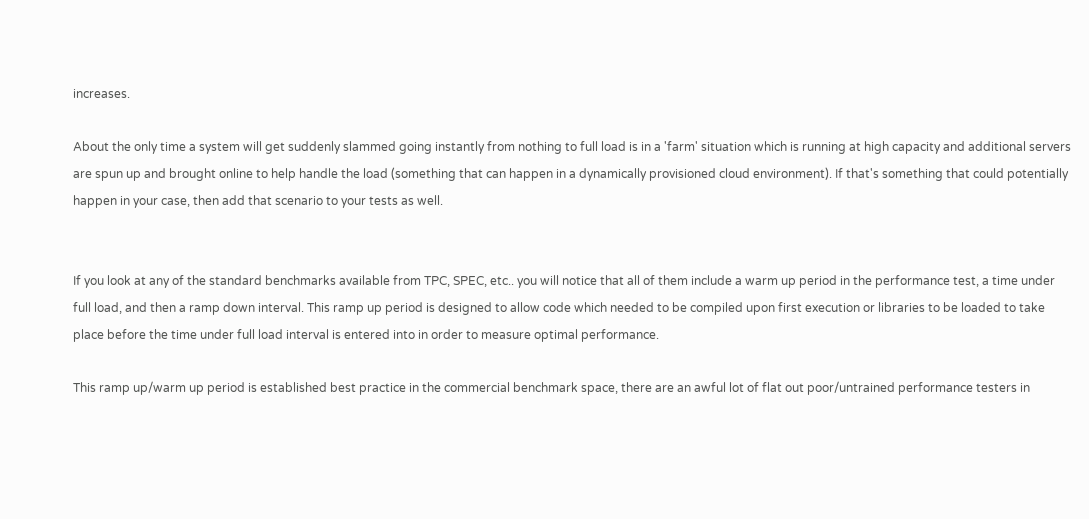increases.

About the only time a system will get suddenly slammed going instantly from nothing to full load is in a 'farm' situation which is running at high capacity and additional servers are spun up and brought online to help handle the load (something that can happen in a dynamically provisioned cloud environment). If that's something that could potentially happen in your case, then add that scenario to your tests as well.


If you look at any of the standard benchmarks available from TPC, SPEC, etc.. you will notice that all of them include a warm up period in the performance test, a time under full load, and then a ramp down interval. This ramp up period is designed to allow code which needed to be compiled upon first execution or libraries to be loaded to take place before the time under full load interval is entered into in order to measure optimal performance.

This ramp up/warm up period is established best practice in the commercial benchmark space, there are an awful lot of flat out poor/untrained performance testers in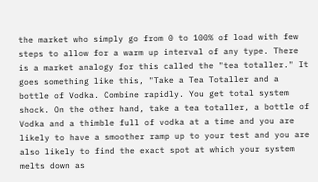the market who simply go from 0 to 100% of load with few steps to allow for a warm up interval of any type. There is a market analogy for this called the "tea totaller." It goes something like this, "Take a Tea Totaller and a bottle of Vodka. Combine rapidly. You get total system shock. On the other hand, take a tea totaller, a bottle of Vodka and a thimble full of vodka at a time and you are likely to have a smoother ramp up to your test and you are also likely to find the exact spot at which your system melts down as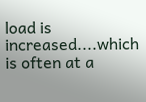load is increased....which is often at a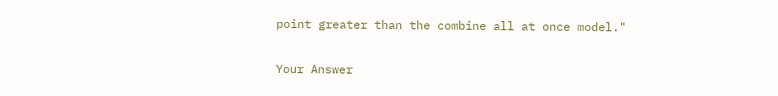point greater than the combine all at once model."

Your Answer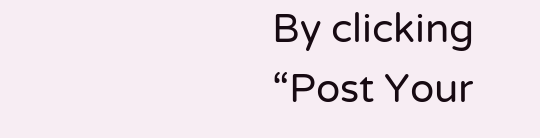By clicking “Post Your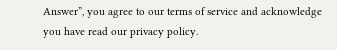Answer”, you agree to our terms of service and acknowledge you have read our privacy policy.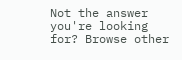Not the answer you're looking for? Browse other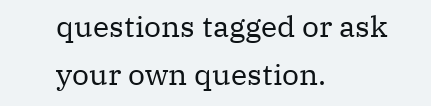questions tagged or ask your own question.